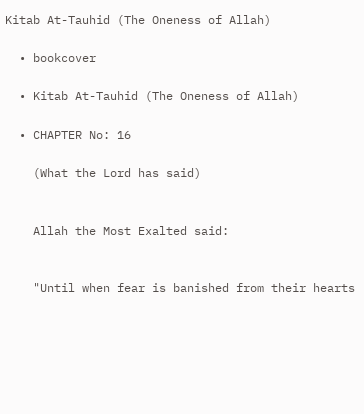Kitab At-Tauhid (The Oneness of Allah)

  • bookcover

  • Kitab At-Tauhid (The Oneness of Allah)

  • CHAPTER No: 16

    (What the Lord has said)


    Allah the Most Exalted said:


    "Until when fear is banished from their hearts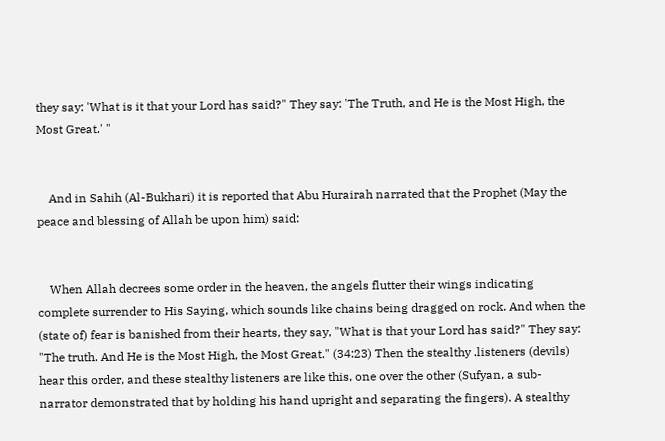they say: 'What is it that your Lord has said?" They say: 'The Truth, and He is the Most High, the Most Great.' "


    And in Sahih (Al-Bukhari) it is reported that Abu Hurairah narrated that the Prophet (May the peace and blessing of Allah be upon him) said:


    When Allah decrees some order in the heaven, the angels flutter their wings indicating complete surrender to His Saying, which sounds like chains being dragged on rock. And when the (state of) fear is banished from their hearts, they say, "What is that your Lord has said?" They say: "The truth. And He is the Most High, the Most Great." (34:23) Then the stealthy .listeners (devils) hear this order, and these stealthy listeners are like this, one over the other (Sufyan, a sub-narrator demonstrated that by holding his hand upright and separating the fingers). A stealthy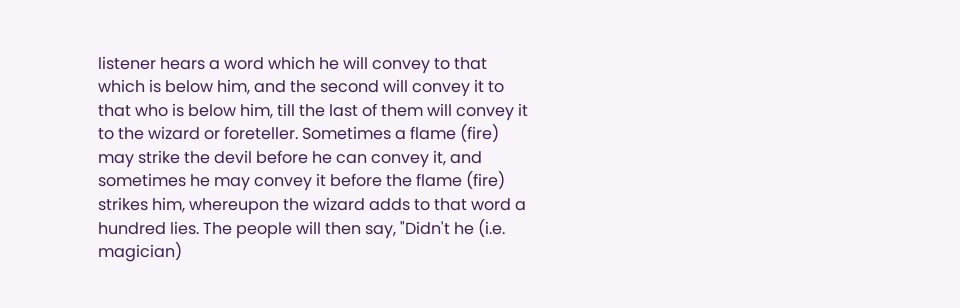listener hears a word which he will convey to that which is below him, and the second will convey it to that who is below him, till the last of them will convey it to the wizard or foreteller. Sometimes a flame (fire) may strike the devil before he can convey it, and sometimes he may convey it before the flame (fire) strikes him, whereupon the wizard adds to that word a hundred lies. The people will then say, "Didn't he (i.e. magician)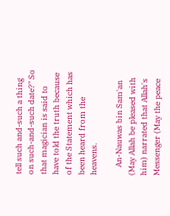tell such and-such a thing on such-and-such date?" So that magician is said to have told the truth because of the Statement which has been heard from the heavens.

    An-Nauwas bin Sam'an (May Allah be pleased with him) narrated that Allah's Messenger (May the peace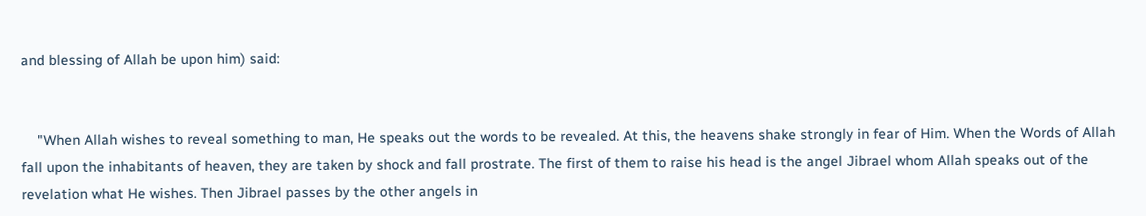and blessing of Allah be upon him) said:


    "When Allah wishes to reveal something to man, He speaks out the words to be revealed. At this, the heavens shake strongly in fear of Him. When the Words of Allah fall upon the inhabitants of heaven, they are taken by shock and fall prostrate. The first of them to raise his head is the angel Jibrael whom Allah speaks out of the revelation what He wishes. Then Jibrael passes by the other angels in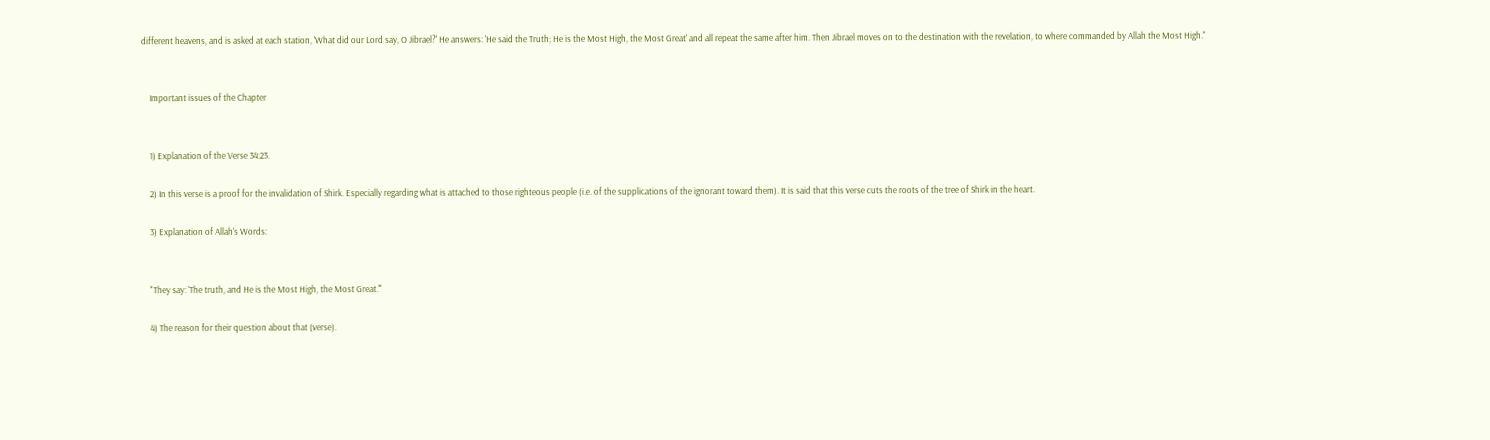different heavens, and is asked at each station, 'What did our Lord say, O Jibrael?' He answers: 'He said the Truth; He is the Most High, the Most Great' and all repeat the same after him. Then Jibrael moves on to the destination with the revelation, to where commanded by Allah the Most High."


    Important issues of the Chapter


    1) Explanation of the Verse 34:23.

    2) In this verse is a proof for the invalidation of Shirk. Especially regarding what is attached to those righteous people (i.e. of the supplications of the ignorant toward them). It is said that this verse cuts the roots of the tree of Shirk in the heart.

    3) Explanation of Allah's Words:


    "They say: 'The truth, and He is the Most High, the Most Great.'"

    4) The reason for their question about that (verse).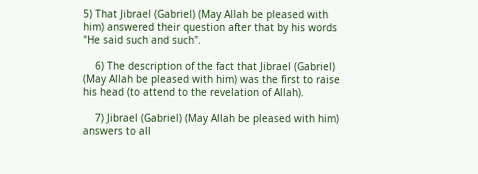5) That Jibrael (Gabriel) (May Allah be pleased with him) answered their question after that by his words "He said such and such".

    6) The description of the fact that Jibrael (Gabriel) (May Allah be pleased with him) was the first to raise his head (to attend to the revelation of Allah).

    7) Jibrael (Gabriel) (May Allah be pleased with him) answers to all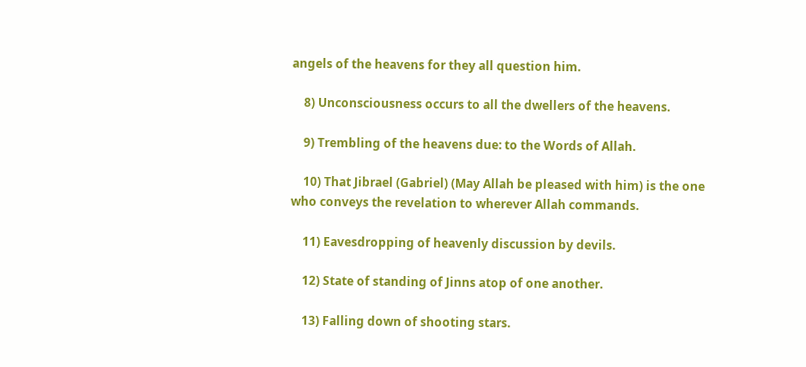angels of the heavens for they all question him.

    8) Unconsciousness occurs to all the dwellers of the heavens.

    9) Trembling of the heavens due: to the Words of Allah.

    10) That Jibrael (Gabriel) (May Allah be pleased with him) is the one who conveys the revelation to wherever Allah commands.

    11) Eavesdropping of heavenly discussion by devils.

    12) State of standing of Jinns atop of one another.

    13) Falling down of shooting stars.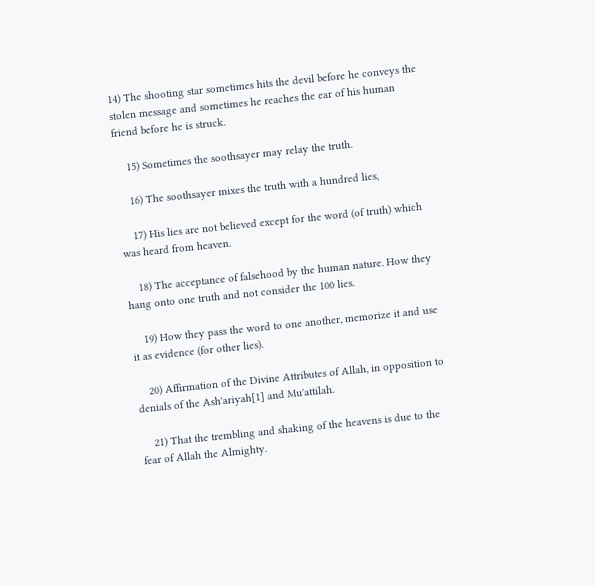14) The shooting star sometimes hits the devil before he conveys the stolen message and sometimes he reaches the ear of his human friend before he is struck.

    15) Sometimes the soothsayer may relay the truth.

    16) The soothsayer mixes the truth with a hundred lies,

    17) His lies are not believed except for the word (of truth) which             was heard from heaven.

    18) The acceptance of falsehood by the human nature. How they            hang onto one truth and not consider the 100 lies.

    19) How they pass the word to one another, memorize it and use it as evidence (for other lies).

    20) Affirmation of the Divine Attributes of Allah, in opposition to denials of the Ash'ariyah[1] and Mu'attilah.

    21) That the trembling and shaking of the heavens is due to the fear of Allah the Almighty.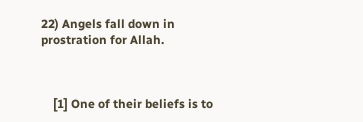22) Angels fall down in prostration for Allah.



    [1] One of their beliefs is to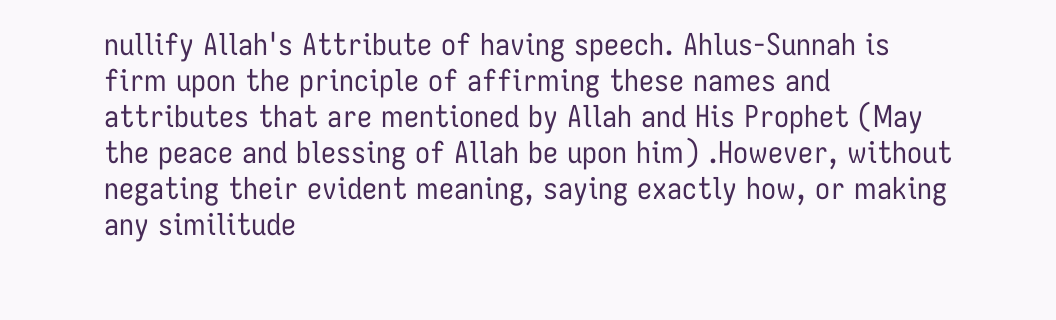nullify Allah's Attribute of having speech. Ahlus-Sunnah is firm upon the principle of affirming these names and attributes that are mentioned by Allah and His Prophet (May the peace and blessing of Allah be upon him) .However, without negating their evident meaning, saying exactly how, or making any similitude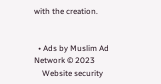with the creation.


  • Ads by Muslim Ad Network © 2023
    Website security